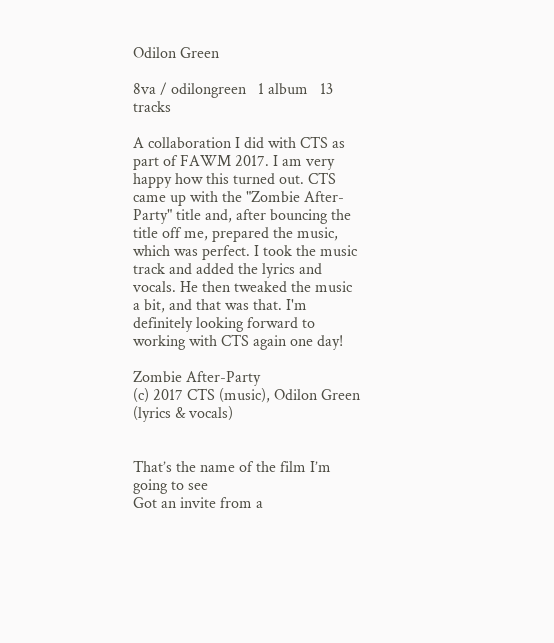Odilon Green

8va / odilongreen   1 album   13 tracks

A collaboration I did with CTS as part of FAWM 2017. I am very happy how this turned out. CTS came up with the "Zombie After-Party" title and, after bouncing the title off me, prepared the music, which was perfect. I took the music track and added the lyrics and vocals. He then tweaked the music a bit, and that was that. I'm definitely looking forward to working with CTS again one day!

Zombie After-Party
(c) 2017 CTS (music), Odilon Green (lyrics & vocals)


That’s the name of the film I’m going to see
Got an invite from a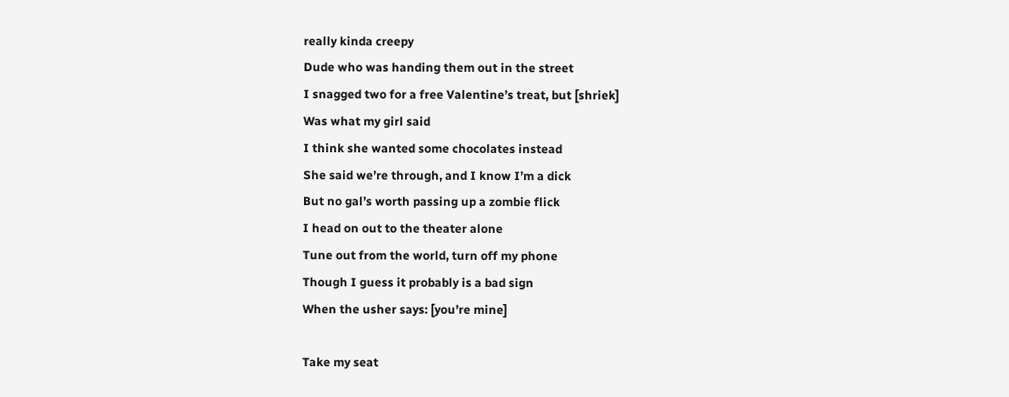really kinda creepy
Dude who was handing them out in the street
I snagged two for a free Valentine’s treat, but [shriek]
Was what my girl said
I think she wanted some chocolates instead
She said we’re through, and I know I’m a dick
But no gal’s worth passing up a zombie flick
I head on out to the theater alone
Tune out from the world, turn off my phone
Though I guess it probably is a bad sign
When the usher says: [you’re mine]

Take my seat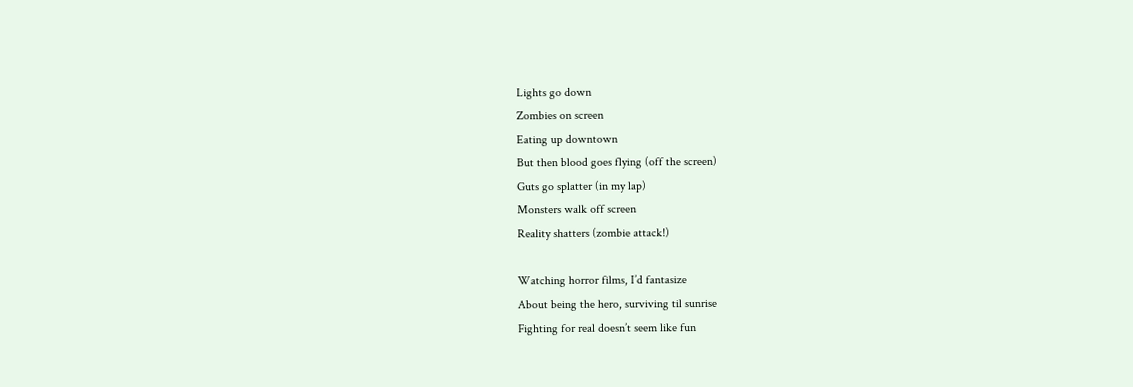Lights go down
Zombies on screen
Eating up downtown
But then blood goes flying (off the screen)
Guts go splatter (in my lap)
Monsters walk off screen
Reality shatters (zombie attack!)

Watching horror films, I’d fantasize
About being the hero, surviving til sunrise
Fighting for real doesn’t seem like fun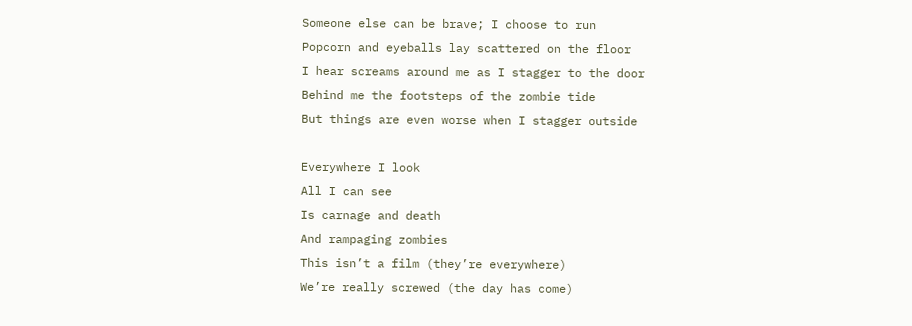Someone else can be brave; I choose to run
Popcorn and eyeballs lay scattered on the floor
I hear screams around me as I stagger to the door
Behind me the footsteps of the zombie tide
But things are even worse when I stagger outside

Everywhere I look
All I can see
Is carnage and death
And rampaging zombies
This isn’t a film (they’re everywhere)
We’re really screwed (the day has come)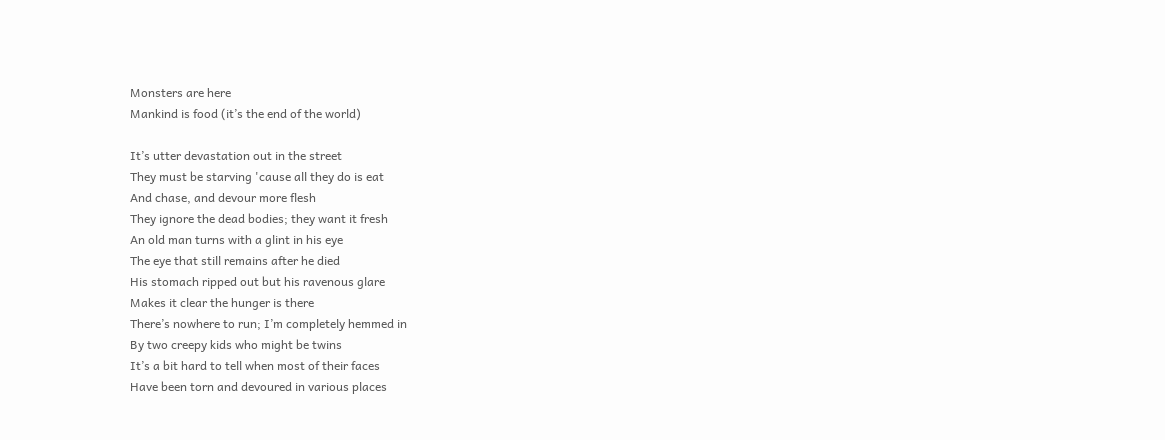Monsters are here
Mankind is food (it’s the end of the world)

It’s utter devastation out in the street
They must be starving 'cause all they do is eat
And chase, and devour more flesh
They ignore the dead bodies; they want it fresh
An old man turns with a glint in his eye
The eye that still remains after he died
His stomach ripped out but his ravenous glare
Makes it clear the hunger is there
There’s nowhere to run; I’m completely hemmed in
By two creepy kids who might be twins
It’s a bit hard to tell when most of their faces
Have been torn and devoured in various places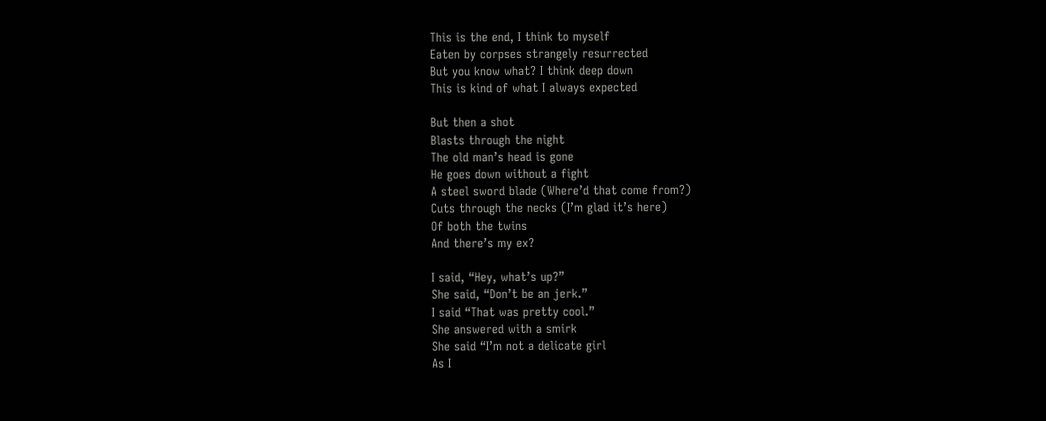This is the end, I think to myself
Eaten by corpses strangely resurrected
But you know what? I think deep down
This is kind of what I always expected

But then a shot
Blasts through the night
The old man’s head is gone
He goes down without a fight
A steel sword blade (Where’d that come from?)
Cuts through the necks (I’m glad it’s here)
Of both the twins
And there’s my ex?

I said, “Hey, what’s up?”
She said, “Don’t be an jerk.”
I said “That was pretty cool.”
She answered with a smirk
She said “I’m not a delicate girl
As I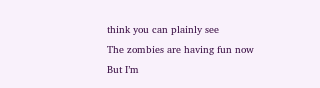think you can plainly see
The zombies are having fun now
But I’m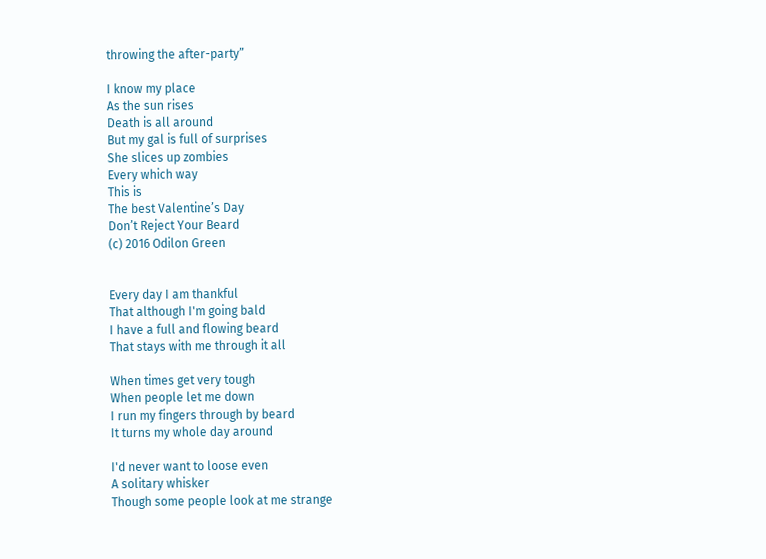throwing the after-party”

I know my place
As the sun rises
Death is all around
But my gal is full of surprises
She slices up zombies
Every which way
This is
The best Valentine’s Day
Don’t Reject Your Beard
(c) 2016 Odilon Green


Every day I am thankful
That although I'm going bald
I have a full and flowing beard
That stays with me through it all

When times get very tough
When people let me down
I run my fingers through by beard
It turns my whole day around

I'd never want to loose even
A solitary whisker
Though some people look at me strange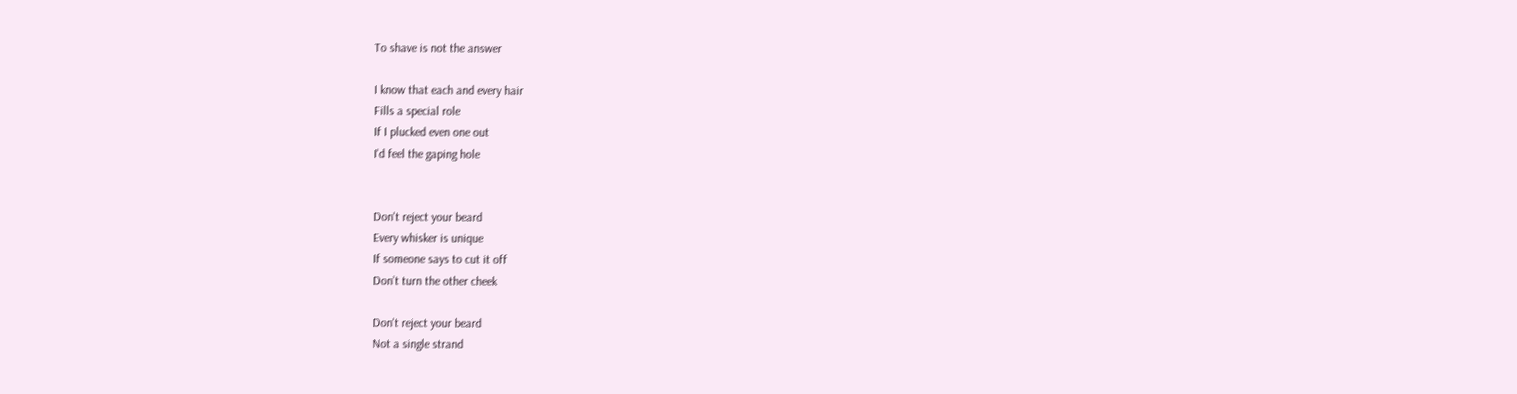To shave is not the answer

I know that each and every hair
Fills a special role
If I plucked even one out
I'd feel the gaping hole


Don't reject your beard
Every whisker is unique
If someone says to cut it off
Don’t turn the other cheek

Don't reject your beard
Not a single strand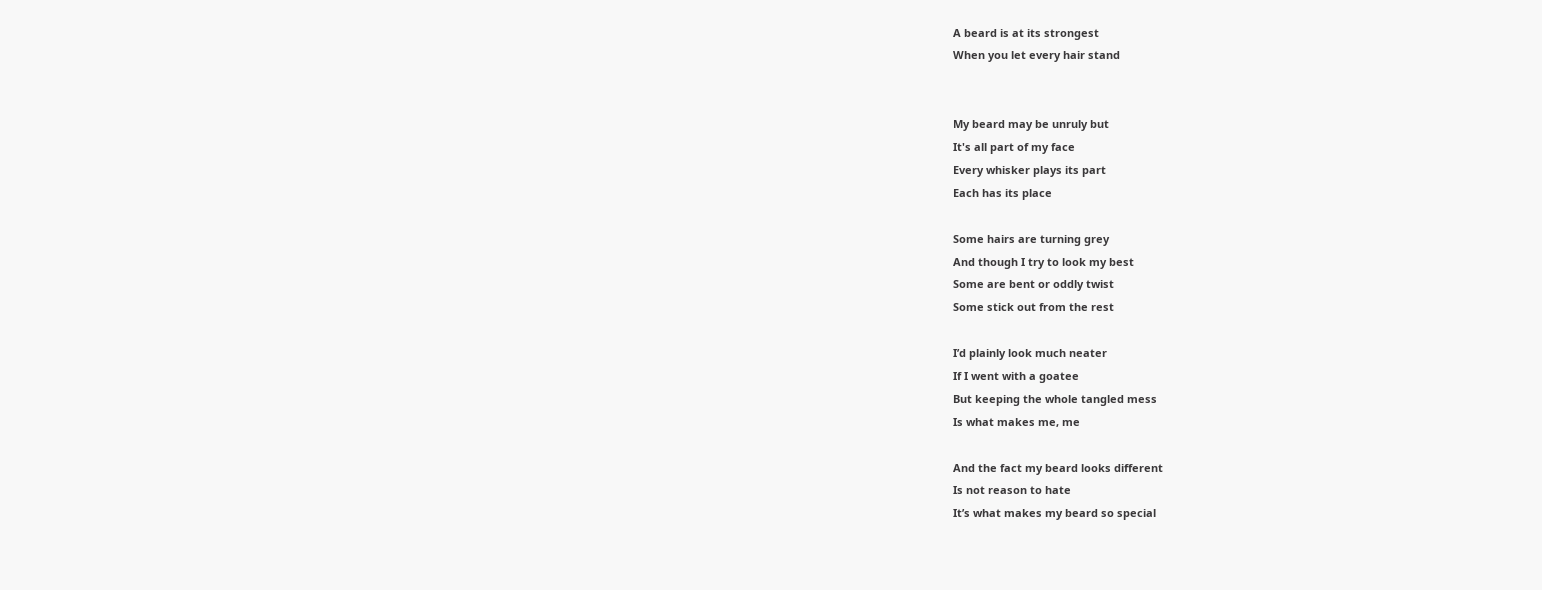A beard is at its strongest
When you let every hair stand


My beard may be unruly but
It's all part of my face
Every whisker plays its part
Each has its place

Some hairs are turning grey
And though I try to look my best
Some are bent or oddly twist
Some stick out from the rest

I’d plainly look much neater
If I went with a goatee
But keeping the whole tangled mess
Is what makes me, me

And the fact my beard looks different
Is not reason to hate
It’s what makes my beard so special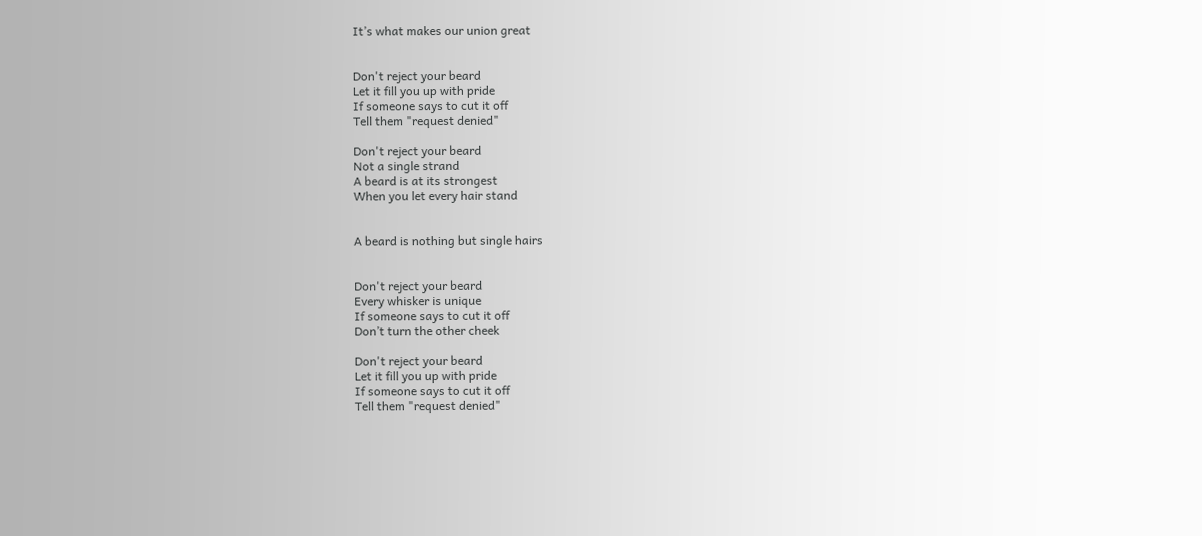It’s what makes our union great


Don't reject your beard
Let it fill you up with pride
If someone says to cut it off
Tell them "request denied"

Don't reject your beard
Not a single strand
A beard is at its strongest
When you let every hair stand


A beard is nothing but single hairs


Don't reject your beard
Every whisker is unique
If someone says to cut it off
Don’t turn the other cheek

Don't reject your beard
Let it fill you up with pride
If someone says to cut it off
Tell them "request denied"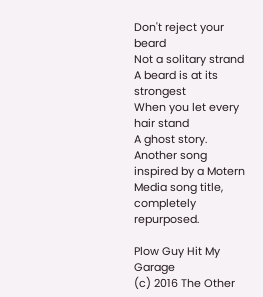Don't reject your beard
Not a solitary strand
A beard is at its strongest
When you let every hair stand
A ghost story. Another song inspired by a Motern Media song title, completely repurposed.

Plow Guy Hit My Garage
(c) 2016 The Other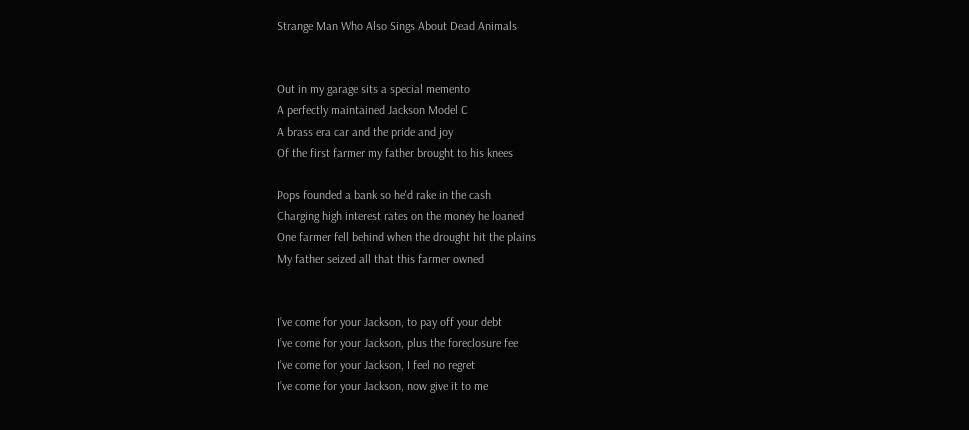Strange Man Who Also Sings About Dead Animals


Out in my garage sits a special memento
A perfectly maintained Jackson Model C
A brass era car and the pride and joy
Of the first farmer my father brought to his knees

Pops founded a bank so he'd rake in the cash
Charging high interest rates on the money he loaned
One farmer fell behind when the drought hit the plains
My father seized all that this farmer owned


I’ve come for your Jackson, to pay off your debt
I’ve come for your Jackson, plus the foreclosure fee
I’ve come for your Jackson, I feel no regret
I’ve come for your Jackson, now give it to me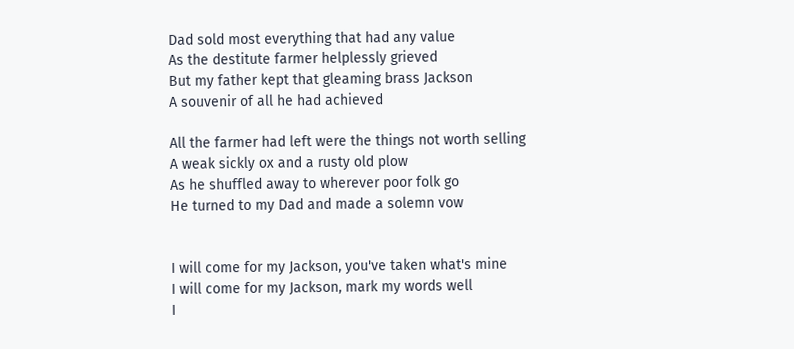Dad sold most everything that had any value
As the destitute farmer helplessly grieved
But my father kept that gleaming brass Jackson
A souvenir of all he had achieved

All the farmer had left were the things not worth selling
A weak sickly ox and a rusty old plow
As he shuffled away to wherever poor folk go
He turned to my Dad and made a solemn vow


I will come for my Jackson, you've taken what's mine
I will come for my Jackson, mark my words well
I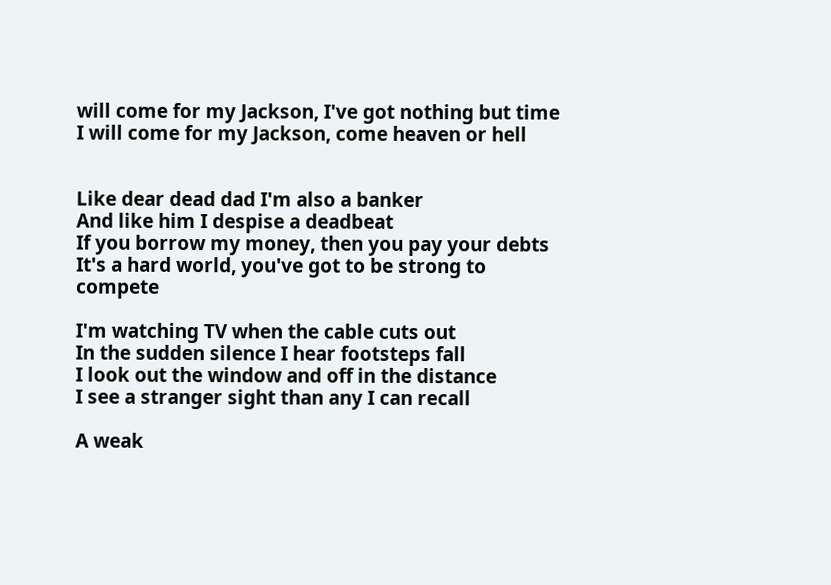will come for my Jackson, I've got nothing but time
I will come for my Jackson, come heaven or hell


Like dear dead dad I'm also a banker
And like him I despise a deadbeat
If you borrow my money, then you pay your debts
It's a hard world, you've got to be strong to compete

I'm watching TV when the cable cuts out
In the sudden silence I hear footsteps fall
I look out the window and off in the distance
I see a stranger sight than any I can recall

A weak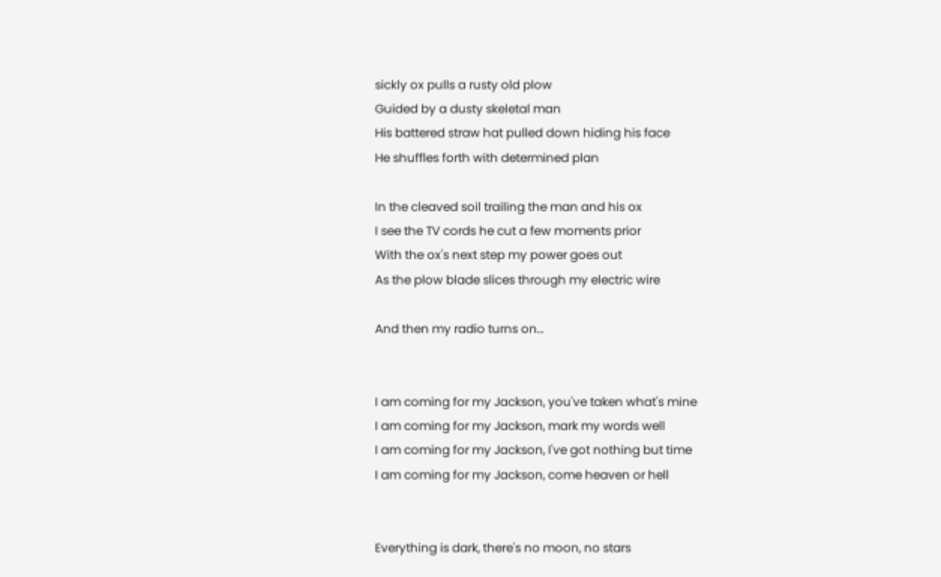sickly ox pulls a rusty old plow
Guided by a dusty skeletal man
His battered straw hat pulled down hiding his face
He shuffles forth with determined plan

In the cleaved soil trailing the man and his ox
I see the TV cords he cut a few moments prior
With the ox's next step my power goes out
As the plow blade slices through my electric wire

And then my radio turns on…


I am coming for my Jackson, you've taken what's mine
I am coming for my Jackson, mark my words well
I am coming for my Jackson, I've got nothing but time
I am coming for my Jackson, come heaven or hell


Everything is dark, there's no moon, no stars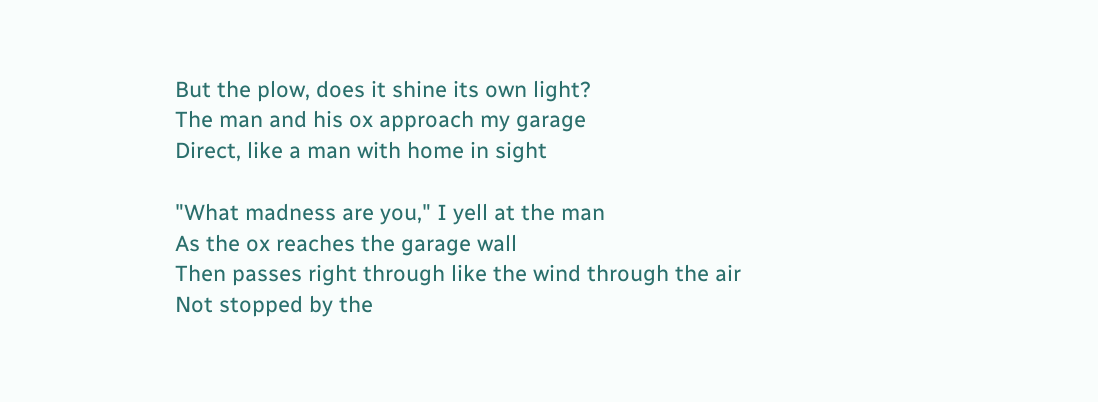But the plow, does it shine its own light?
The man and his ox approach my garage
Direct, like a man with home in sight

"What madness are you," I yell at the man
As the ox reaches the garage wall
Then passes right through like the wind through the air
Not stopped by the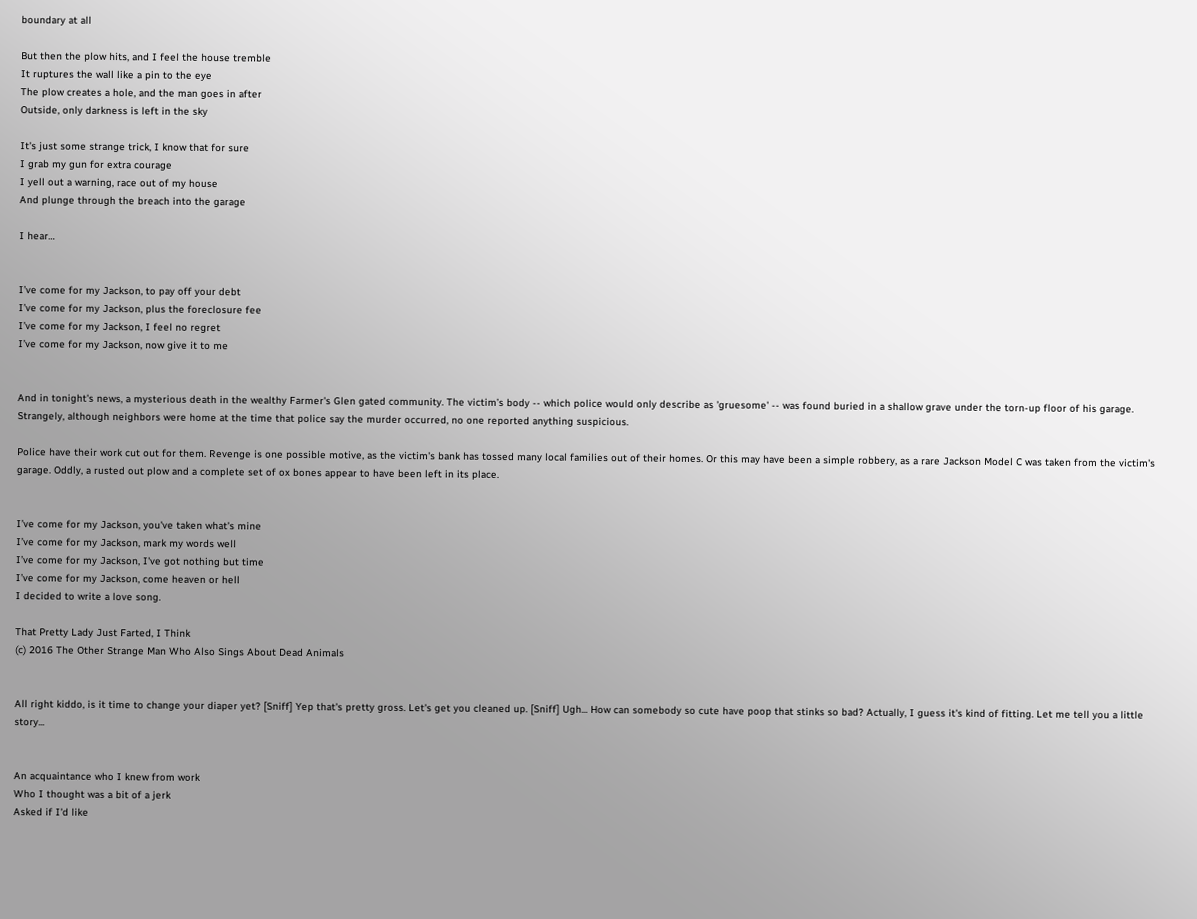boundary at all

But then the plow hits, and I feel the house tremble
It ruptures the wall like a pin to the eye
The plow creates a hole, and the man goes in after
Outside, only darkness is left in the sky

It's just some strange trick, I know that for sure
I grab my gun for extra courage
I yell out a warning, race out of my house
And plunge through the breach into the garage

I hear…


I’ve come for my Jackson, to pay off your debt
I’ve come for my Jackson, plus the foreclosure fee
I’ve come for my Jackson, I feel no regret
I’ve come for my Jackson, now give it to me


And in tonight's news, a mysterious death in the wealthy Farmer's Glen gated community. The victim’s body -- which police would only describe as 'gruesome' -- was found buried in a shallow grave under the torn-up floor of his garage. Strangely, although neighbors were home at the time that police say the murder occurred, no one reported anything suspicious.

Police have their work cut out for them. Revenge is one possible motive, as the victim's bank has tossed many local families out of their homes. Or this may have been a simple robbery, as a rare Jackson Model C was taken from the victim's garage. Oddly, a rusted out plow and a complete set of ox bones appear to have been left in its place.


I’ve come for my Jackson, you've taken what's mine
I’ve come for my Jackson, mark my words well
I’ve come for my Jackson, I've got nothing but time
I’ve come for my Jackson, come heaven or hell
I decided to write a love song.

That Pretty Lady Just Farted, I Think
(c) 2016 The Other Strange Man Who Also Sings About Dead Animals


All right kiddo, is it time to change your diaper yet? [Sniff] Yep that's pretty gross. Let's get you cleaned up. [Sniff] Ugh... How can somebody so cute have poop that stinks so bad? Actually, I guess it's kind of fitting. Let me tell you a little story...


An acquaintance who I knew from work
Who I thought was a bit of a jerk
Asked if I'd like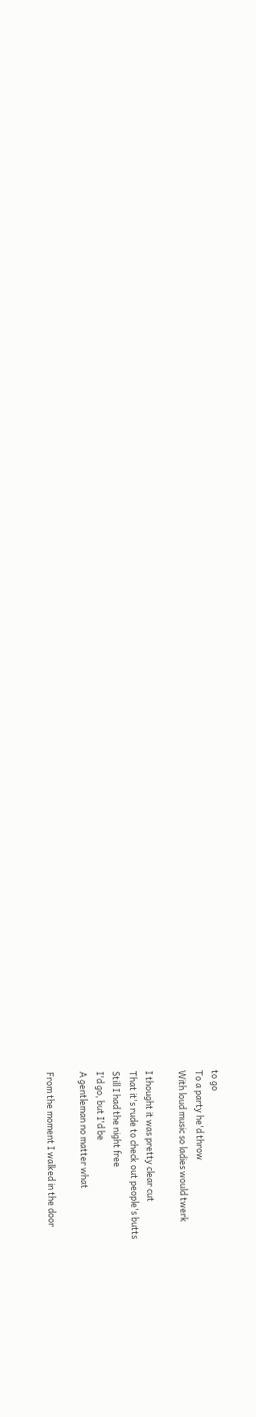to go
To a party he'd throw
With loud music so ladies would twerk

I thought it was pretty clear cut
That it's rude to check out people's butts
Still I had the night free
I'd go, but I'd be
A gentleman no matter what

From the moment I walked in the door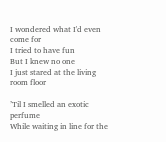I wondered what I'd even come for
I tried to have fun
But I knew no one
I just stared at the living room floor

’Til I smelled an exotic perfume
While waiting in line for the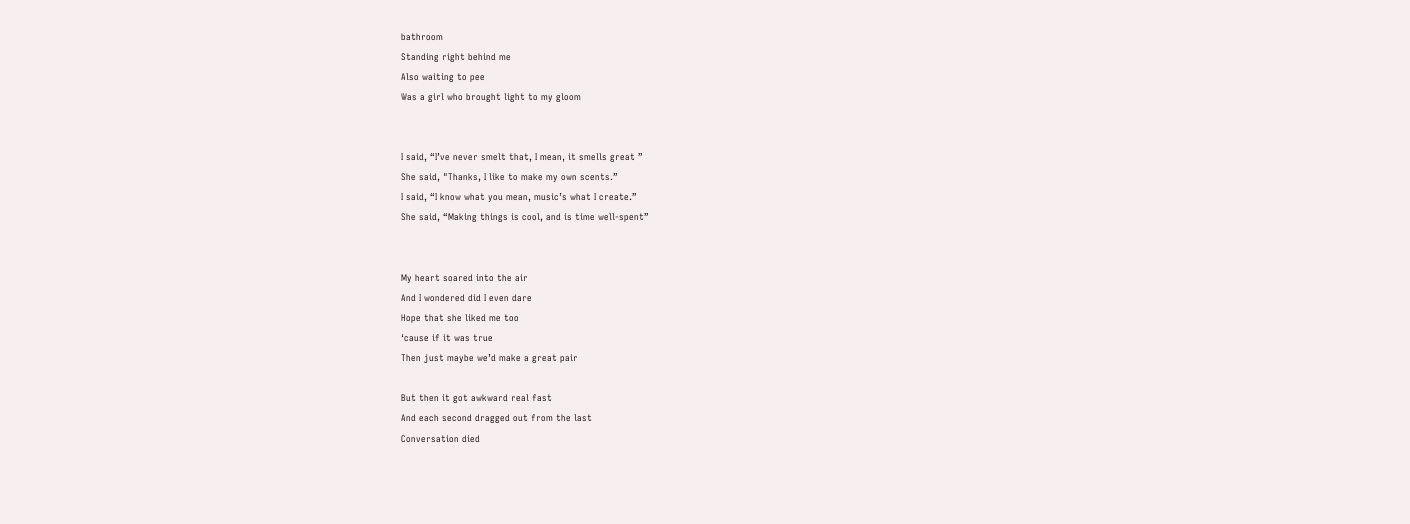bathroom
Standing right behind me
Also waiting to pee
Was a girl who brought light to my gloom


I said, “I’ve never smelt that, I mean, it smells great ”
She said, "Thanks, I like to make my own scents.”
I said, “I know what you mean, music’s what I create.”
She said, “Making things is cool, and is time well-spent”


My heart soared into the air
And I wondered did I even dare
Hope that she liked me too
‘cause if it was true
Then just maybe we’d make a great pair

But then it got awkward real fast
And each second dragged out from the last
Conversation died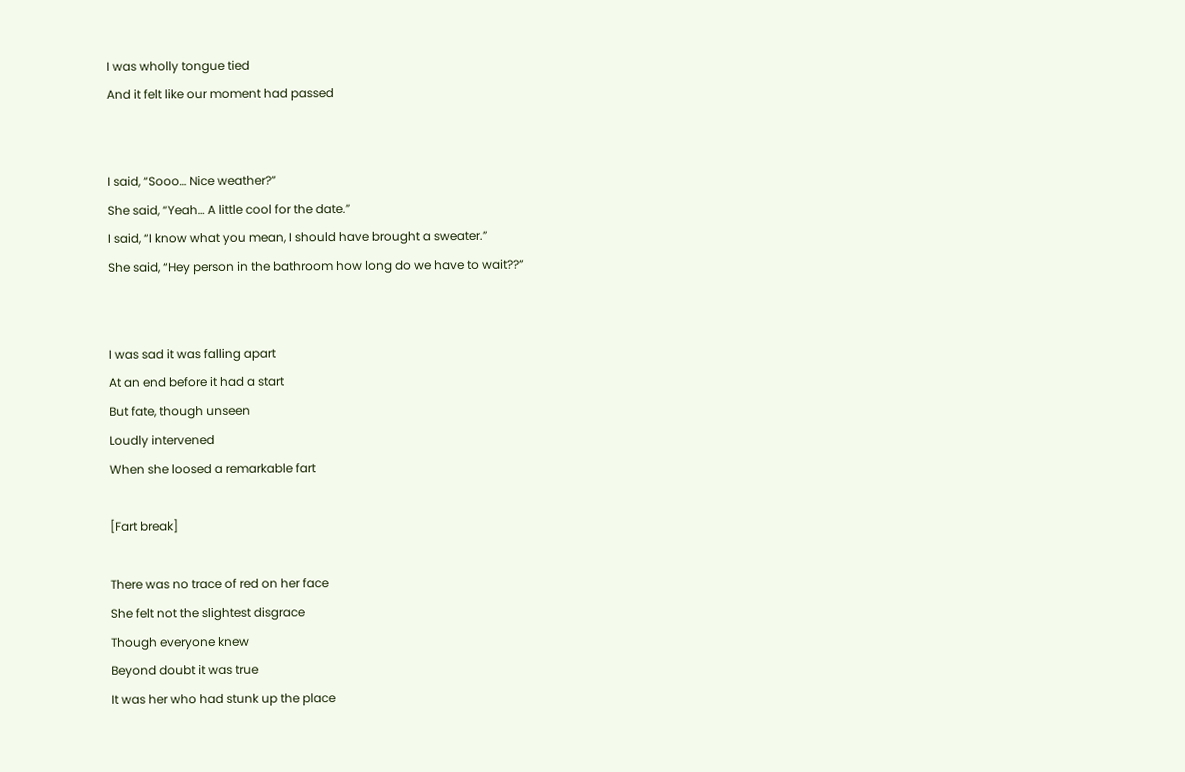I was wholly tongue tied
And it felt like our moment had passed


I said, “Sooo… Nice weather?”
She said, “Yeah… A little cool for the date.”
I said, “I know what you mean, I should have brought a sweater.”
She said, “Hey person in the bathroom how long do we have to wait??”


I was sad it was falling apart
At an end before it had a start
But fate, though unseen
Loudly intervened
When she loosed a remarkable fart

[Fart break]

There was no trace of red on her face
She felt not the slightest disgrace
Though everyone knew
Beyond doubt it was true
It was her who had stunk up the place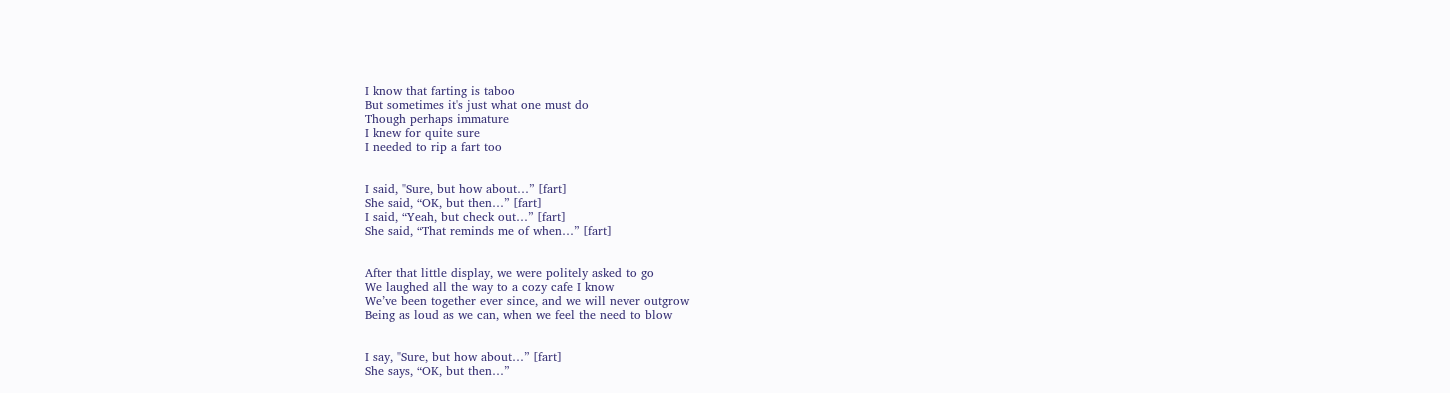I know that farting is taboo
But sometimes it's just what one must do
Though perhaps immature
I knew for quite sure
I needed to rip a fart too


I said, "Sure, but how about…” [fart]
She said, “OK, but then…” [fart]
I said, “Yeah, but check out…” [fart]
She said, “That reminds me of when…” [fart]


After that little display, we were politely asked to go
We laughed all the way to a cozy cafe I know
We’ve been together ever since, and we will never outgrow
Being as loud as we can, when we feel the need to blow


I say, "Sure, but how about…” [fart]
She says, “OK, but then…”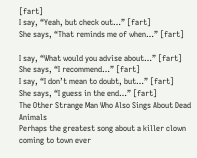[fart]
I say, “Yeah, but check out…” [fart]
She says, “That reminds me of when…” [fart]

I say, “What would you advise about…” [fart]
She says, “I recommend…” [fart]
I say, “I don’t mean to doubt, but…” [fart]
She says, “I guess in the end…” [fart]
The Other Strange Man Who Also Sings About Dead Animals
Perhaps the greatest song about a killer clown coming to town ever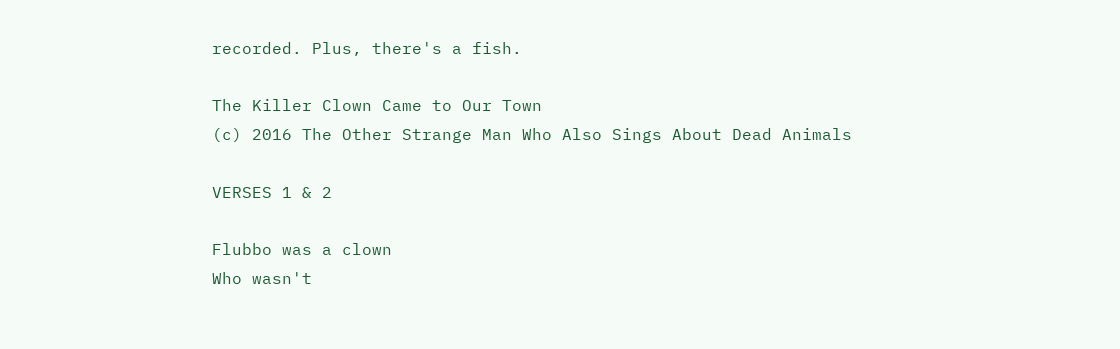recorded. Plus, there's a fish.

The Killer Clown Came to Our Town
(c) 2016 The Other Strange Man Who Also Sings About Dead Animals

VERSES 1 & 2

Flubbo was a clown
Who wasn't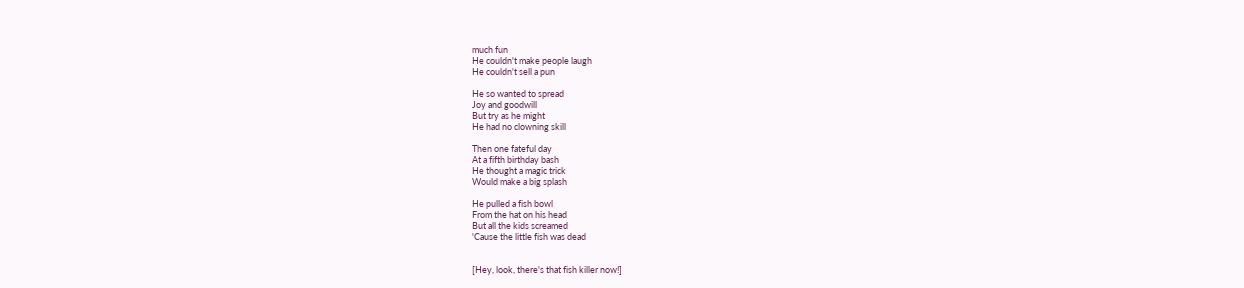much fun
He couldn't make people laugh
He couldn't sell a pun

He so wanted to spread
Joy and goodwill
But try as he might
He had no clowning skill

Then one fateful day
At a fifth birthday bash
He thought a magic trick
Would make a big splash

He pulled a fish bowl
From the hat on his head
But all the kids screamed
'Cause the little fish was dead


[Hey, look, there's that fish killer now!]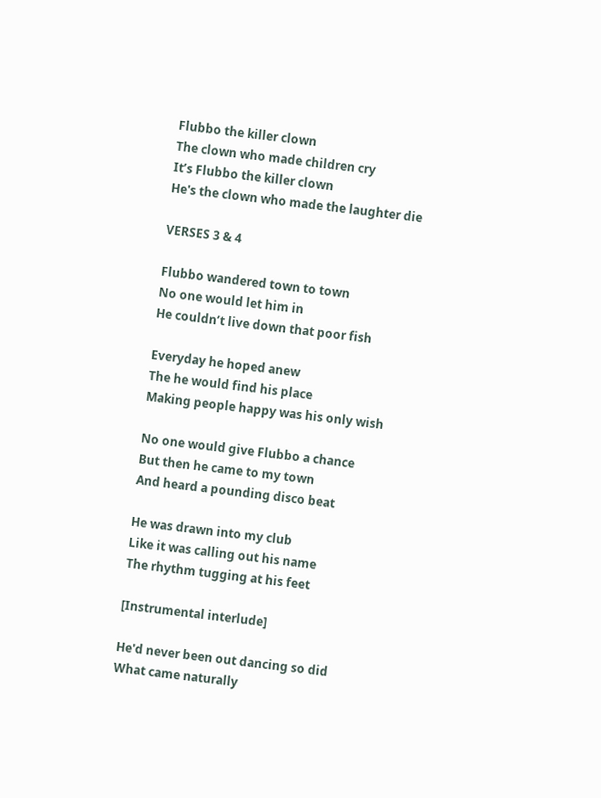Flubbo the killer clown
The clown who made children cry
It’s Flubbo the killer clown
He's the clown who made the laughter die

VERSES 3 & 4

Flubbo wandered town to town
No one would let him in
He couldn’t live down that poor fish

Everyday he hoped anew
The he would find his place
Making people happy was his only wish

No one would give Flubbo a chance
But then he came to my town
And heard a pounding disco beat

He was drawn into my club
Like it was calling out his name
The rhythm tugging at his feet

[Instrumental interlude]

He'd never been out dancing so did
What came naturally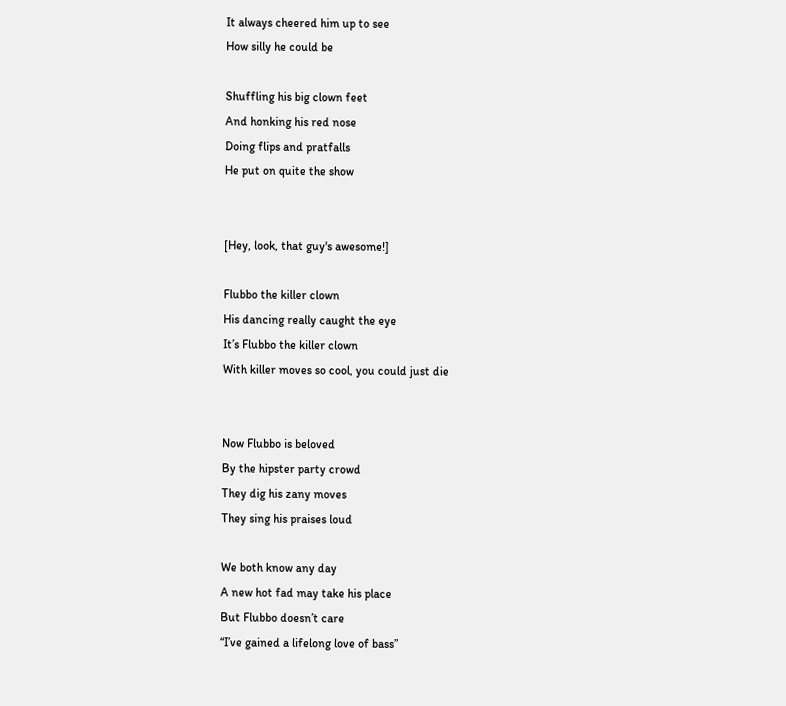It always cheered him up to see
How silly he could be

Shuffling his big clown feet
And honking his red nose
Doing flips and pratfalls
He put on quite the show


[Hey, look, that guy's awesome!]

Flubbo the killer clown
His dancing really caught the eye
It’s Flubbo the killer clown
With killer moves so cool, you could just die


Now Flubbo is beloved
By the hipster party crowd
They dig his zany moves
They sing his praises loud

We both know any day
A new hot fad may take his place
But Flubbo doesn’t care
“I’ve gained a lifelong love of bass”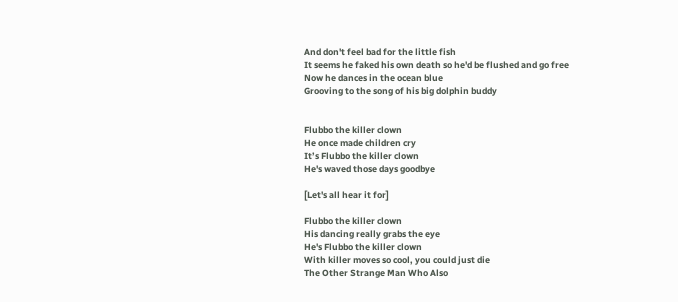And don't feel bad for the little fish
It seems he faked his own death so he'd be flushed and go free
Now he dances in the ocean blue
Grooving to the song of his big dolphin buddy


Flubbo the killer clown
He once made children cry
It’s Flubbo the killer clown
He's waved those days goodbye

[Let's all hear it for]

Flubbo the killer clown
His dancing really grabs the eye
He's Flubbo the killer clown
With killer moves so cool, you could just die
The Other Strange Man Who Also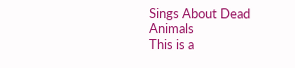Sings About Dead Animals
This is a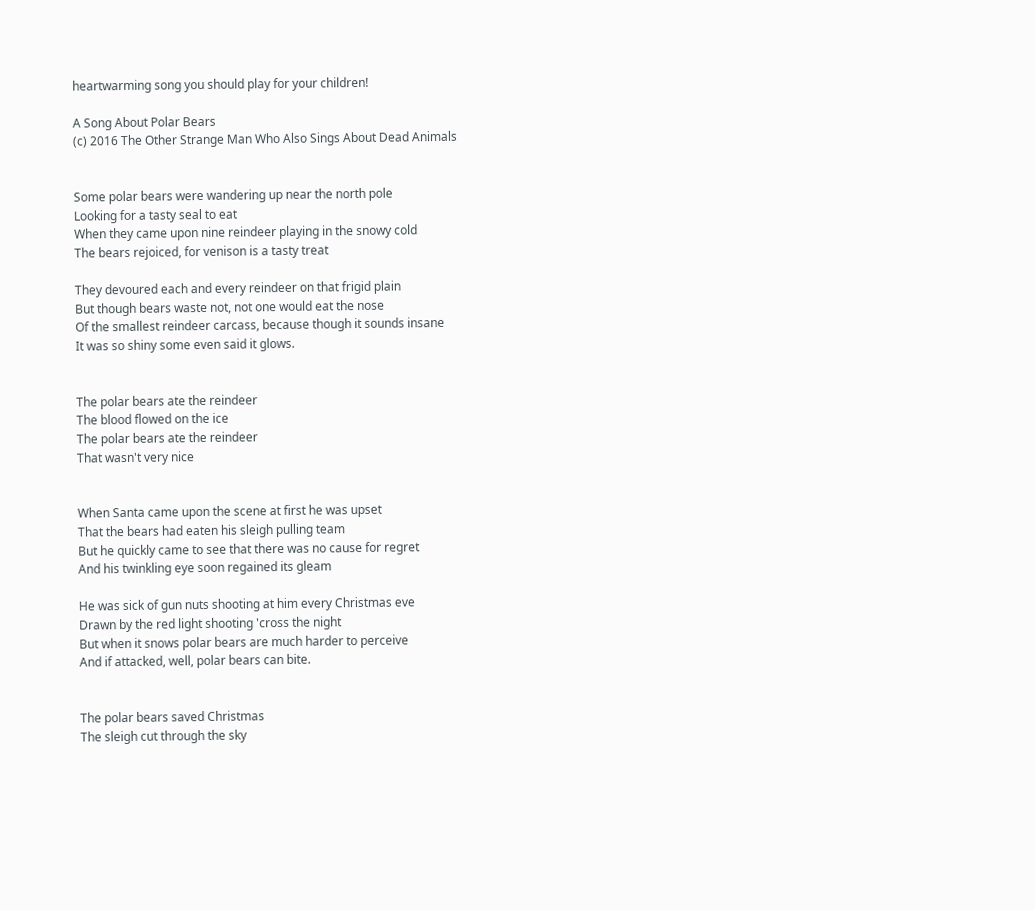heartwarming song you should play for your children!

A Song About Polar Bears
(c) 2016 The Other Strange Man Who Also Sings About Dead Animals


Some polar bears were wandering up near the north pole
Looking for a tasty seal to eat
When they came upon nine reindeer playing in the snowy cold
The bears rejoiced, for venison is a tasty treat

They devoured each and every reindeer on that frigid plain
But though bears waste not, not one would eat the nose
Of the smallest reindeer carcass, because though it sounds insane
It was so shiny some even said it glows.


The polar bears ate the reindeer
The blood flowed on the ice
The polar bears ate the reindeer
That wasn't very nice


When Santa came upon the scene at first he was upset
That the bears had eaten his sleigh pulling team
But he quickly came to see that there was no cause for regret
And his twinkling eye soon regained its gleam

He was sick of gun nuts shooting at him every Christmas eve
Drawn by the red light shooting 'cross the night
But when it snows polar bears are much harder to perceive
And if attacked, well, polar bears can bite.


The polar bears saved Christmas
The sleigh cut through the sky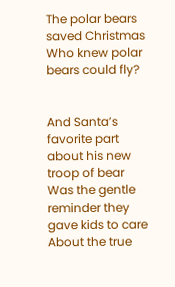The polar bears saved Christmas
Who knew polar bears could fly?


And Santa’s favorite part about his new troop of bear
Was the gentle reminder they gave kids to care
About the true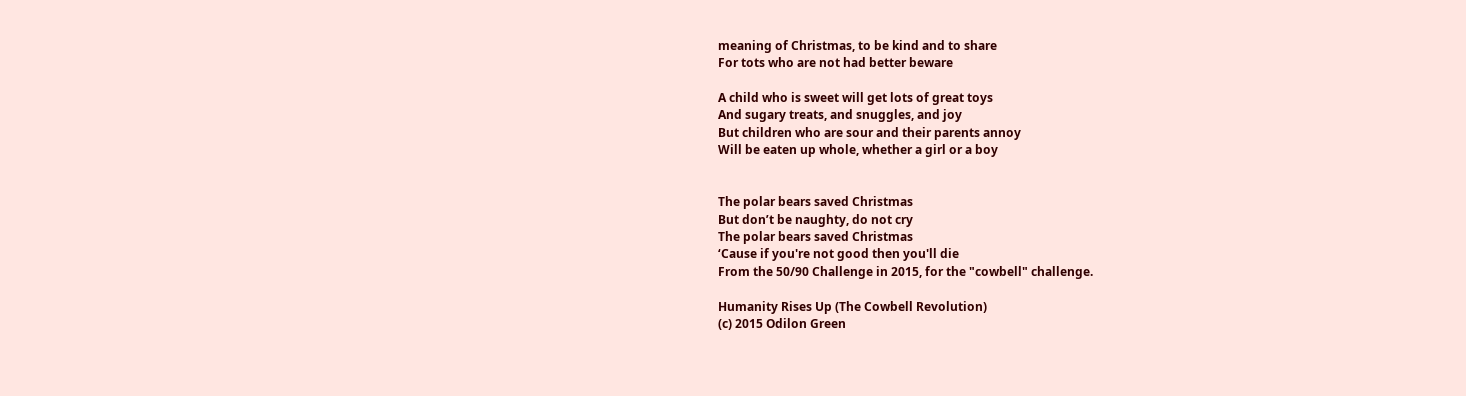meaning of Christmas, to be kind and to share
For tots who are not had better beware

A child who is sweet will get lots of great toys
And sugary treats, and snuggles, and joy
But children who are sour and their parents annoy
Will be eaten up whole, whether a girl or a boy


The polar bears saved Christmas
But don’t be naughty, do not cry
The polar bears saved Christmas
‘Cause if you're not good then you'll die
From the 50/90 Challenge in 2015, for the "cowbell" challenge.

Humanity Rises Up (The Cowbell Revolution)
(c) 2015 Odilon Green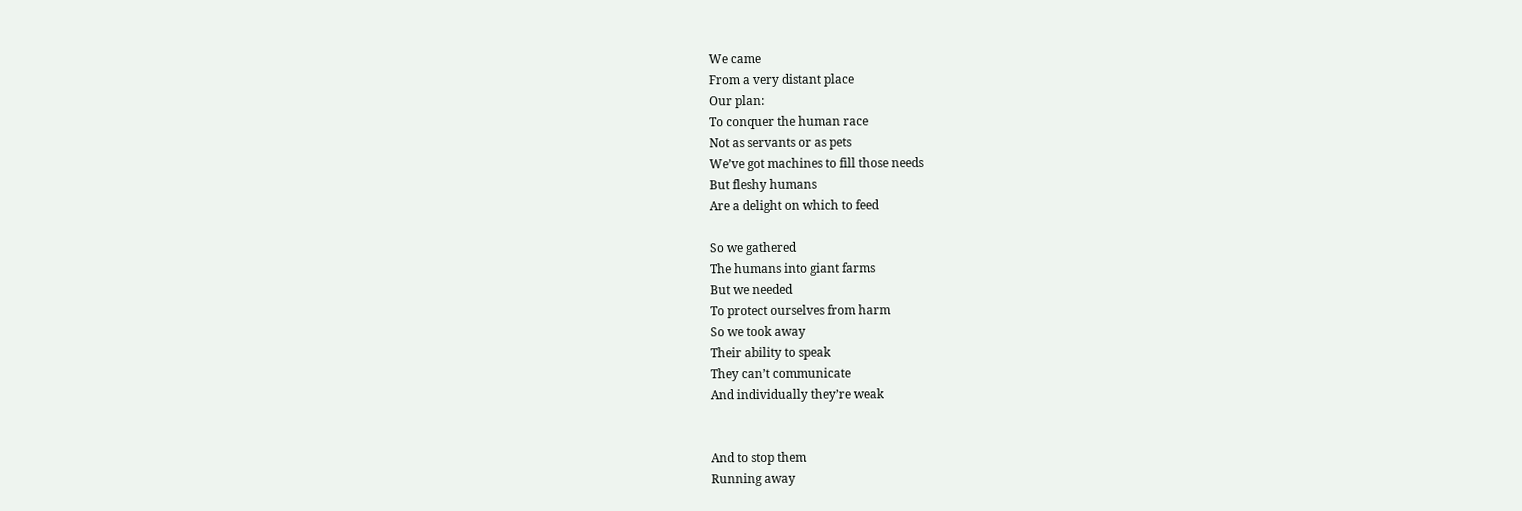We came
From a very distant place
Our plan:
To conquer the human race
Not as servants or as pets
We’ve got machines to fill those needs
But fleshy humans
Are a delight on which to feed

So we gathered
The humans into giant farms
But we needed
To protect ourselves from harm
So we took away
Their ability to speak
They can’t communicate
And individually they’re weak


And to stop them
Running away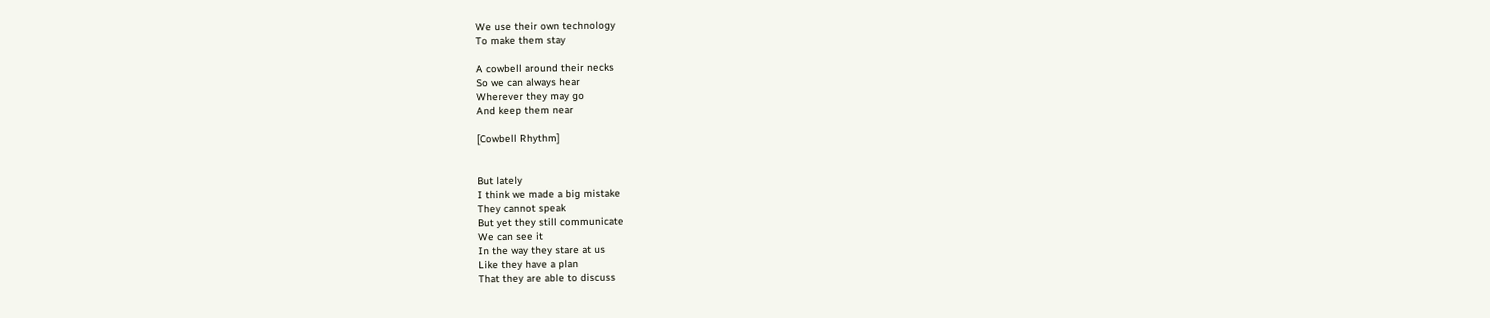We use their own technology
To make them stay

A cowbell around their necks
So we can always hear
Wherever they may go
And keep them near

[Cowbell Rhythm]


But lately
I think we made a big mistake
They cannot speak
But yet they still communicate
We can see it
In the way they stare at us
Like they have a plan
That they are able to discuss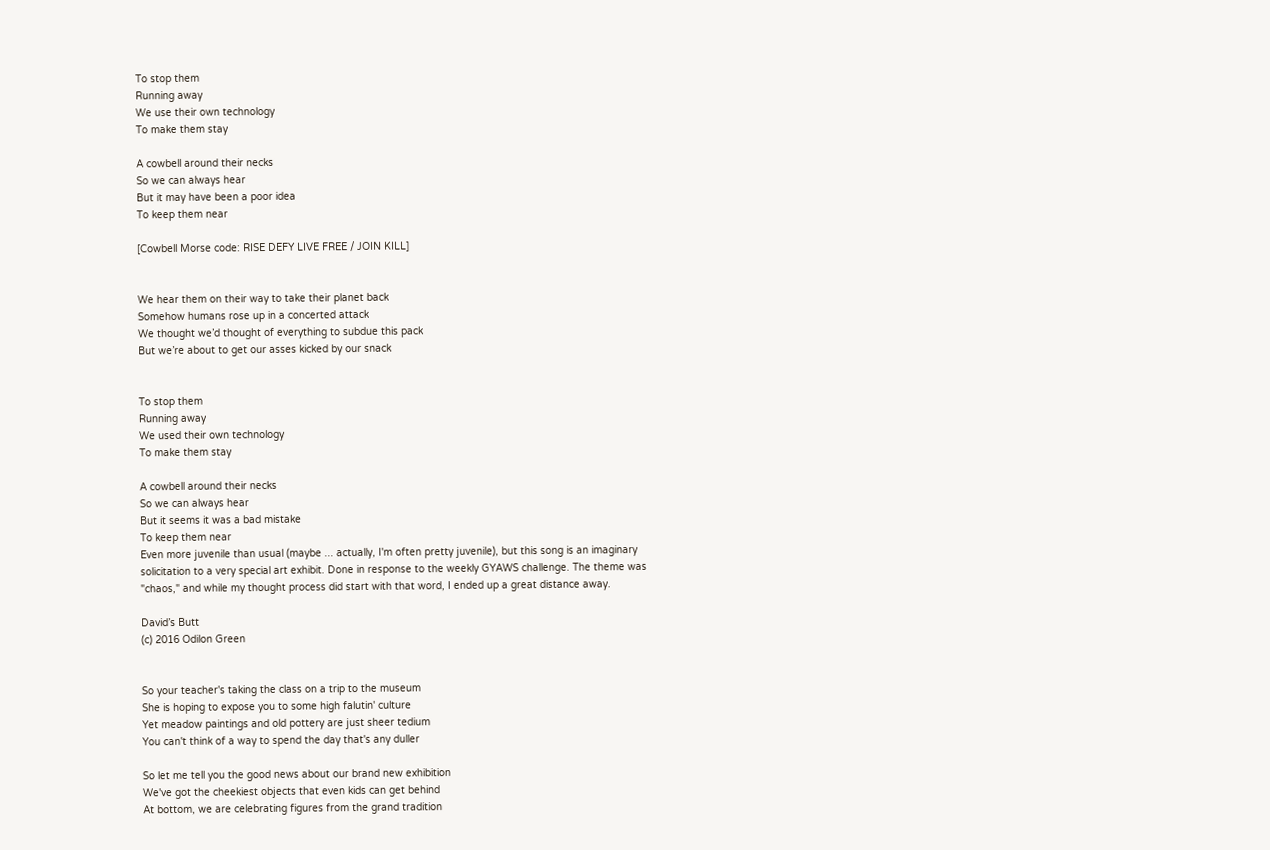To stop them
Running away
We use their own technology
To make them stay

A cowbell around their necks
So we can always hear
But it may have been a poor idea
To keep them near

[Cowbell Morse code: RISE DEFY LIVE FREE / JOIN KILL]


We hear them on their way to take their planet back
Somehow humans rose up in a concerted attack
We thought we’d thought of everything to subdue this pack
But we’re about to get our asses kicked by our snack


To stop them
Running away
We used their own technology
To make them stay

A cowbell around their necks
So we can always hear
But it seems it was a bad mistake
To keep them near
Even more juvenile than usual (maybe ... actually, I'm often pretty juvenile), but this song is an imaginary solicitation to a very special art exhibit. Done in response to the weekly GYAWS challenge. The theme was "chaos," and while my thought process did start with that word, I ended up a great distance away.

David’s Butt
(c) 2016 Odilon Green


So your teacher's taking the class on a trip to the museum
She is hoping to expose you to some high falutin' culture
Yet meadow paintings and old pottery are just sheer tedium
You can't think of a way to spend the day that's any duller

So let me tell you the good news about our brand new exhibition
We've got the cheekiest objects that even kids can get behind
At bottom, we are celebrating figures from the grand tradition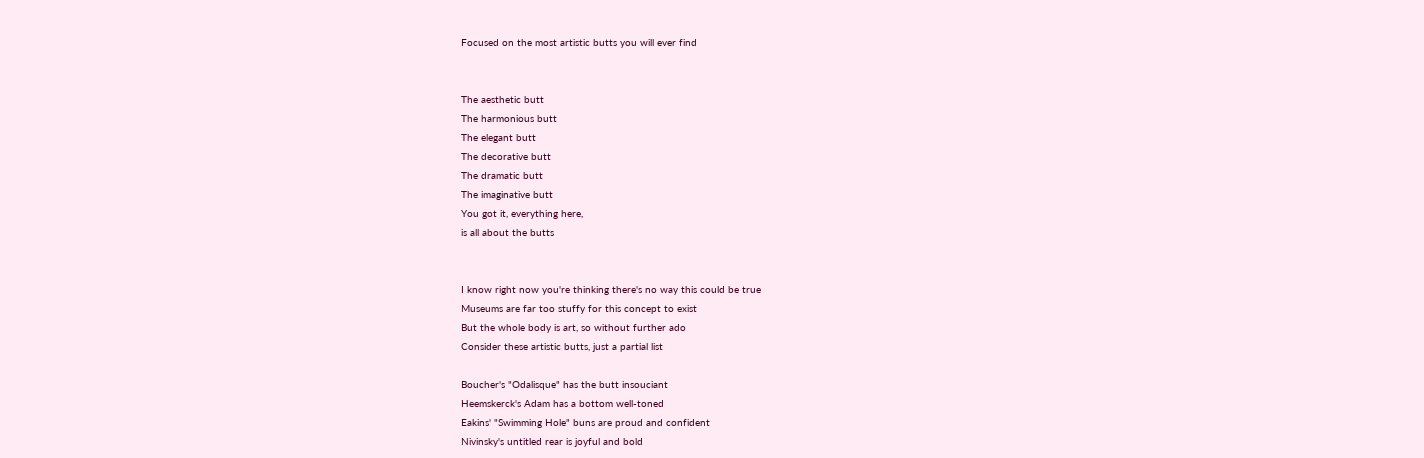Focused on the most artistic butts you will ever find


The aesthetic butt
The harmonious butt
The elegant butt
The decorative butt
The dramatic butt
The imaginative butt
You got it, everything here,
is all about the butts


I know right now you're thinking there's no way this could be true
Museums are far too stuffy for this concept to exist
But the whole body is art, so without further ado
Consider these artistic butts, just a partial list

Boucher's "Odalisque" has the butt insouciant
Heemskerck's Adam has a bottom well-toned
Eakins' "Swimming Hole" buns are proud and confident
Nivinsky's untitled rear is joyful and bold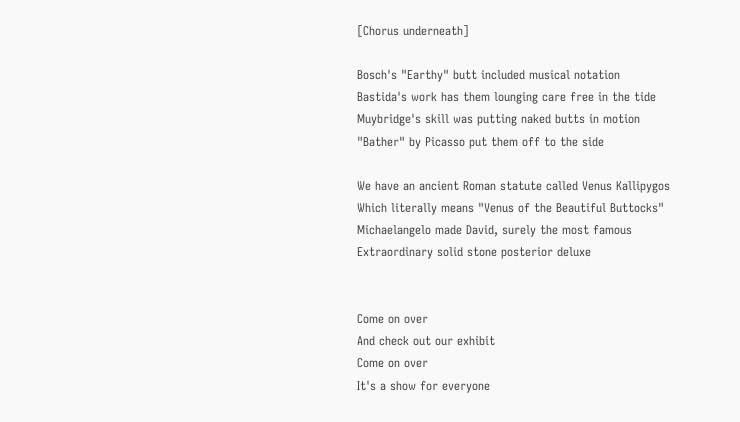[Chorus underneath]

Bosch's "Earthy" butt included musical notation
Bastida's work has them lounging care free in the tide
Muybridge's skill was putting naked butts in motion
"Bather" by Picasso put them off to the side

We have an ancient Roman statute called Venus Kallipygos
Which literally means "Venus of the Beautiful Buttocks"
Michaelangelo made David, surely the most famous
Extraordinary solid stone posterior deluxe


Come on over
And check out our exhibit
Come on over
It's a show for everyone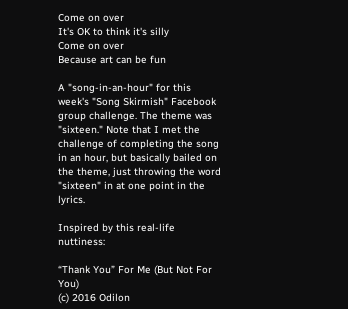Come on over
It's OK to think it's silly
Come on over
Because art can be fun

A "song-in-an-hour" for this week's "Song Skirmish" Facebook group challenge. The theme was "sixteen." Note that I met the challenge of completing the song in an hour, but basically bailed on the theme, just throwing the word "sixteen" in at one point in the lyrics.

Inspired by this real-life nuttiness:

“Thank You” For Me (But Not For You)
(c) 2016 Odilon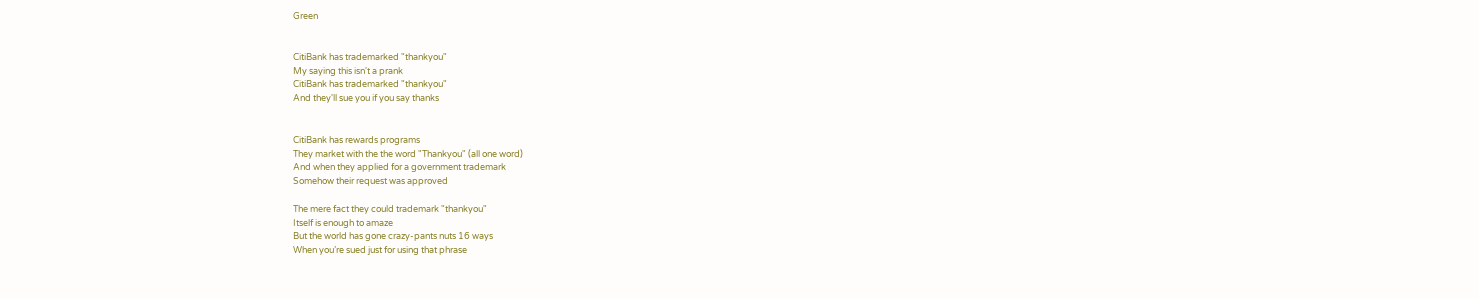Green


CitiBank has trademarked "thankyou"
My saying this isn't a prank
CitiBank has trademarked "thankyou"
And they'll sue you if you say thanks


CitiBank has rewards programs
They market with the the word "Thankyou" (all one word)
And when they applied for a government trademark
Somehow their request was approved

The mere fact they could trademark "thankyou"
Itself is enough to amaze
But the world has gone crazy-pants nuts 16 ways
When you’re sued just for using that phrase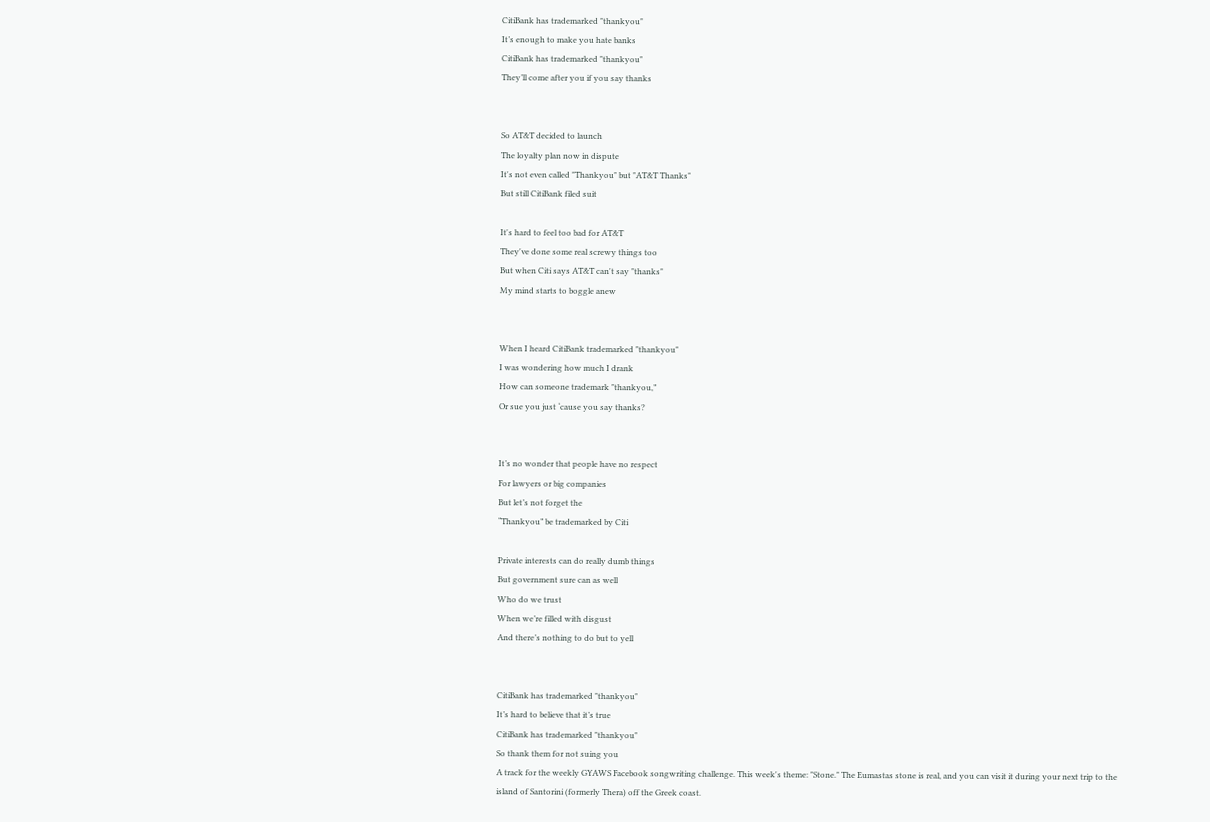CitiBank has trademarked "thankyou"
It’s enough to make you hate banks
CitiBank has trademarked "thankyou"
They’ll come after you if you say thanks


So AT&T decided to launch
The loyalty plan now in dispute
It's not even called "Thankyou" but "AT&T Thanks"
But still CitiBank filed suit

It's hard to feel too bad for AT&T
They've done some real screwy things too
But when Citi says AT&T can't say "thanks"
My mind starts to boggle anew


When I heard CitiBank trademarked "thankyou"
I was wondering how much I drank
How can someone trademark "thankyou,”
Or sue you just ‘cause you say thanks?


It’s no wonder that people have no respect
For lawyers or big companies
But let’s not forget the
“Thankyou” be trademarked by Citi

Private interests can do really dumb things
But government sure can as well
Who do we trust
When we’re filled with disgust
And there’s nothing to do but to yell


CitiBank has trademarked "thankyou"
It’s hard to believe that it’s true
CitiBank has trademarked "thankyou"
So thank them for not suing you
A track for the weekly GYAWS Facebook songwriting challenge. This week's theme: "Stone." The Eumastas stone is real, and you can visit it during your next trip to the island of Santorini (formerly Thera) off the Greek coast.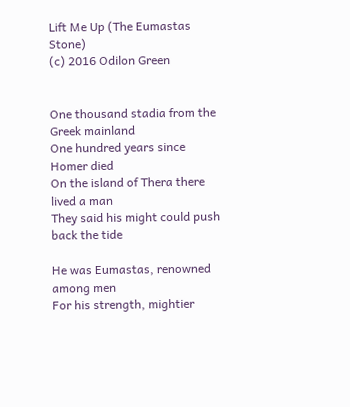Lift Me Up (The Eumastas Stone)
(c) 2016 Odilon Green


One thousand stadia from the Greek mainland
One hundred years since Homer died
On the island of Thera there lived a man
They said his might could push back the tide

He was Eumastas, renowned among men
For his strength, mightier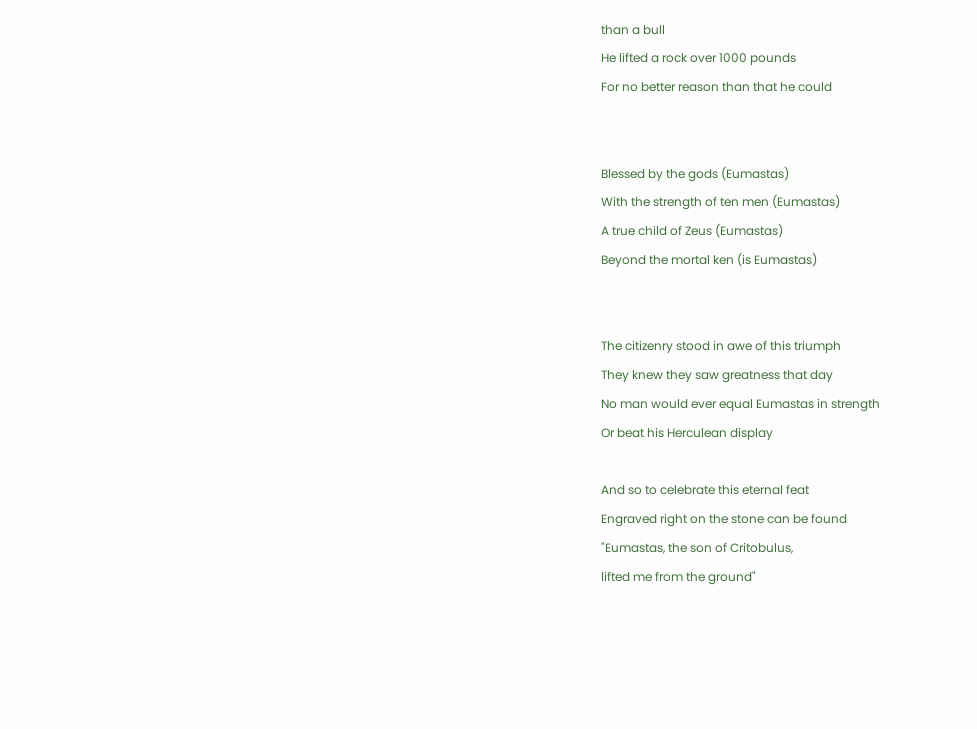than a bull
He lifted a rock over 1000 pounds
For no better reason than that he could


Blessed by the gods (Eumastas)
With the strength of ten men (Eumastas)
A true child of Zeus (Eumastas)
Beyond the mortal ken (is Eumastas)


The citizenry stood in awe of this triumph
They knew they saw greatness that day
No man would ever equal Eumastas in strength
Or beat his Herculean display

And so to celebrate this eternal feat
Engraved right on the stone can be found
"Eumastas, the son of Critobulus,
lifted me from the ground"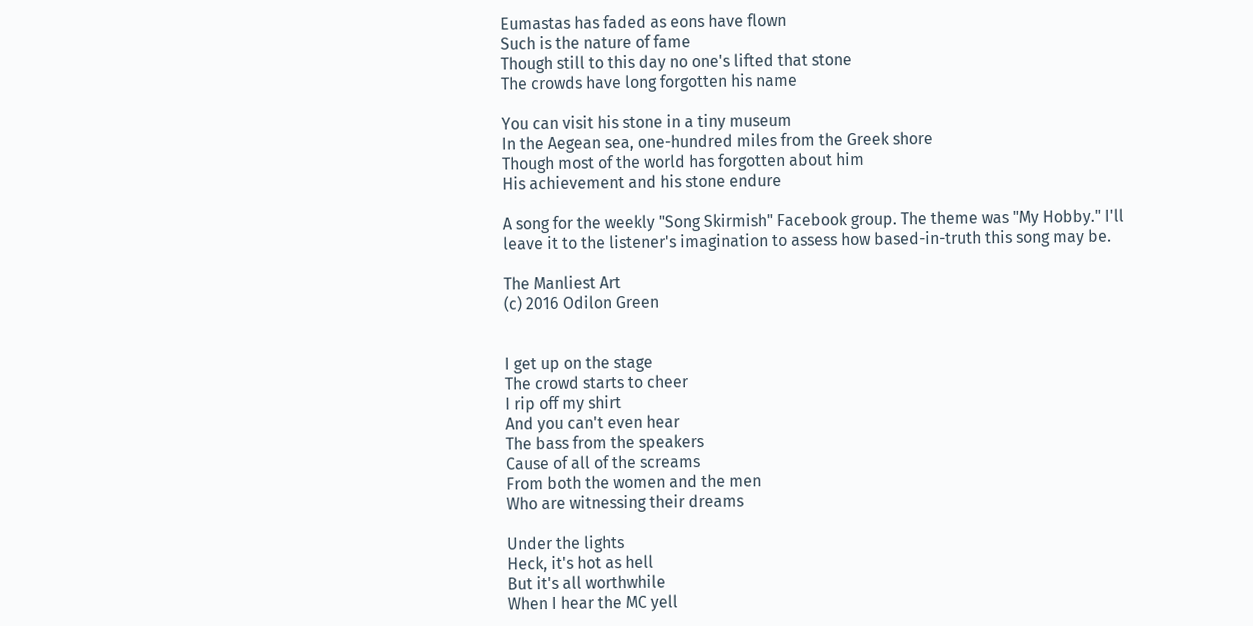Eumastas has faded as eons have flown
Such is the nature of fame
Though still to this day no one's lifted that stone
The crowds have long forgotten his name

You can visit his stone in a tiny museum
In the Aegean sea, one-hundred miles from the Greek shore
Though most of the world has forgotten about him
His achievement and his stone endure

A song for the weekly "Song Skirmish" Facebook group. The theme was "My Hobby." I'll leave it to the listener's imagination to assess how based-in-truth this song may be.

The Manliest Art
(c) 2016 Odilon Green


I get up on the stage
The crowd starts to cheer
I rip off my shirt
And you can't even hear
The bass from the speakers
Cause of all of the screams
From both the women and the men
Who are witnessing their dreams

Under the lights
Heck, it's hot as hell
But it's all worthwhile
When I hear the MC yell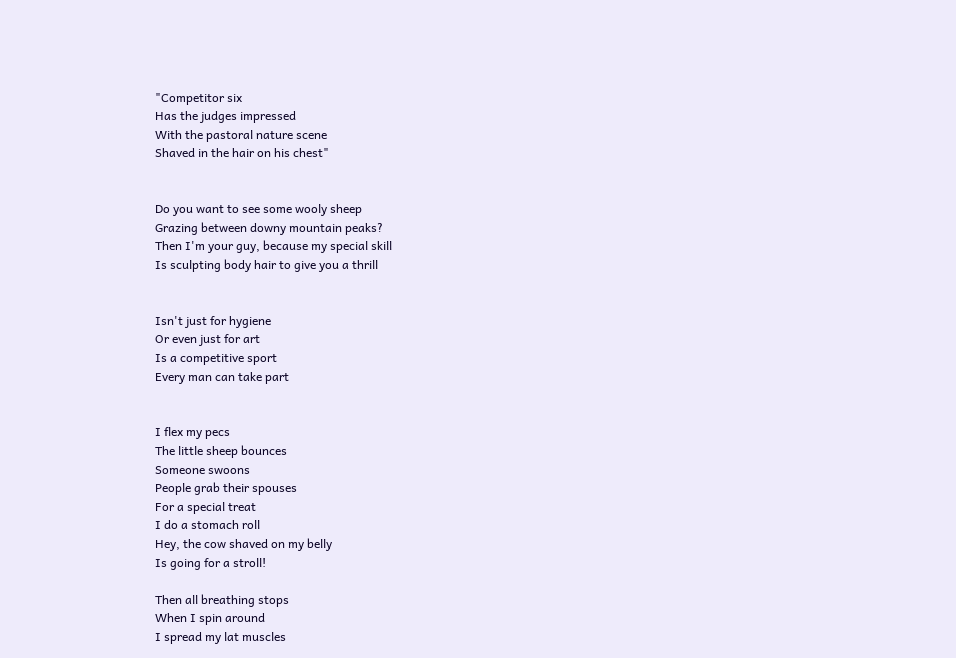"Competitor six
Has the judges impressed
With the pastoral nature scene
Shaved in the hair on his chest"


Do you want to see some wooly sheep
Grazing between downy mountain peaks?
Then I'm your guy, because my special skill
Is sculpting body hair to give you a thrill


Isn't just for hygiene
Or even just for art
Is a competitive sport
Every man can take part


I flex my pecs
The little sheep bounces
Someone swoons
People grab their spouses
For a special treat
I do a stomach roll
Hey, the cow shaved on my belly
Is going for a stroll!

Then all breathing stops
When I spin around
I spread my lat muscles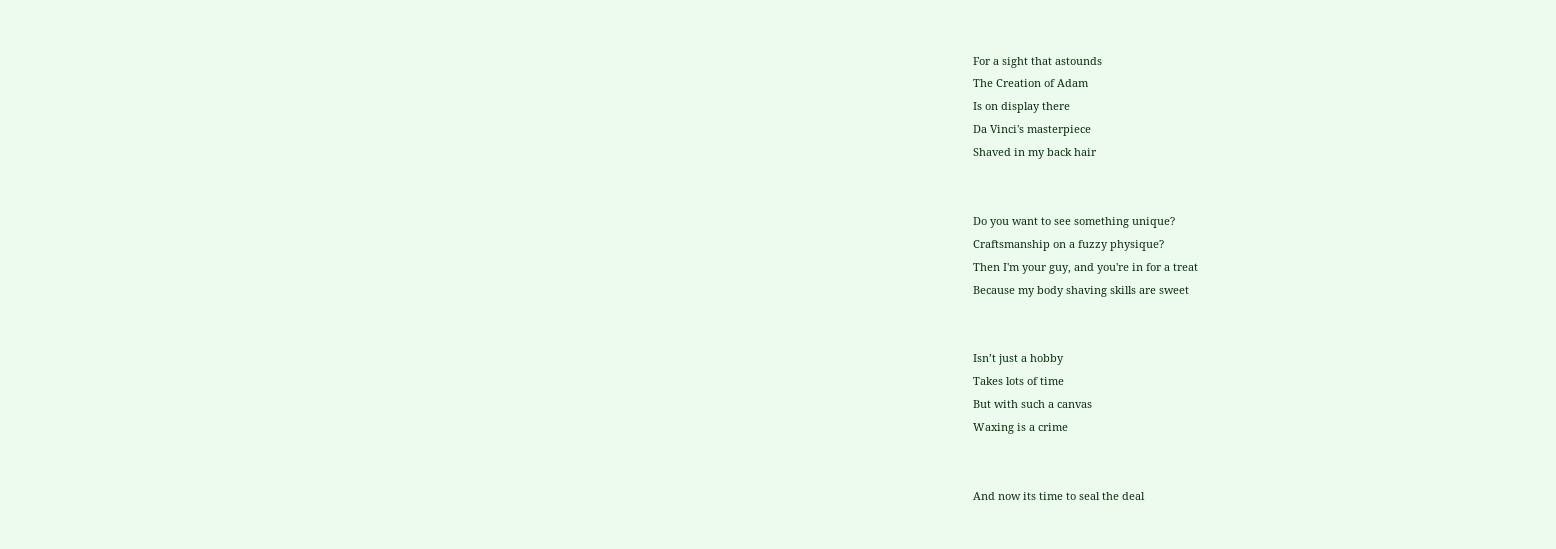For a sight that astounds
The Creation of Adam
Is on display there
Da Vinci's masterpiece
Shaved in my back hair


Do you want to see something unique?
Craftsmanship on a fuzzy physique?
Then I'm your guy, and you're in for a treat
Because my body shaving skills are sweet


Isn’t just a hobby
Takes lots of time
But with such a canvas
Waxing is a crime


And now its time to seal the deal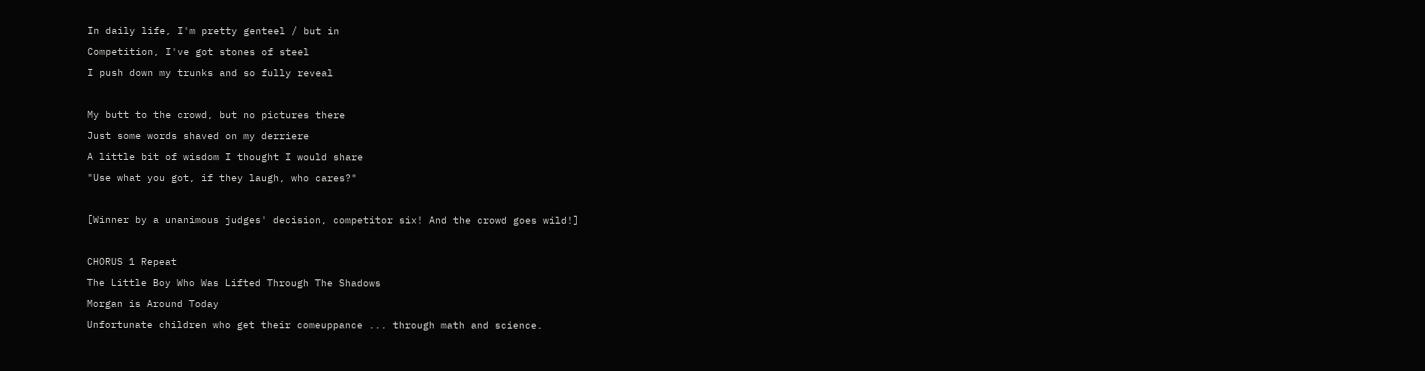In daily life, I'm pretty genteel / but in
Competition, I've got stones of steel
I push down my trunks and so fully reveal

My butt to the crowd, but no pictures there
Just some words shaved on my derriere
A little bit of wisdom I thought I would share
"Use what you got, if they laugh, who cares?"

[Winner by a unanimous judges' decision, competitor six! And the crowd goes wild!]

CHORUS 1 Repeat
The Little Boy Who Was Lifted Through The Shadows
Morgan is Around Today
Unfortunate children who get their comeuppance ... through math and science.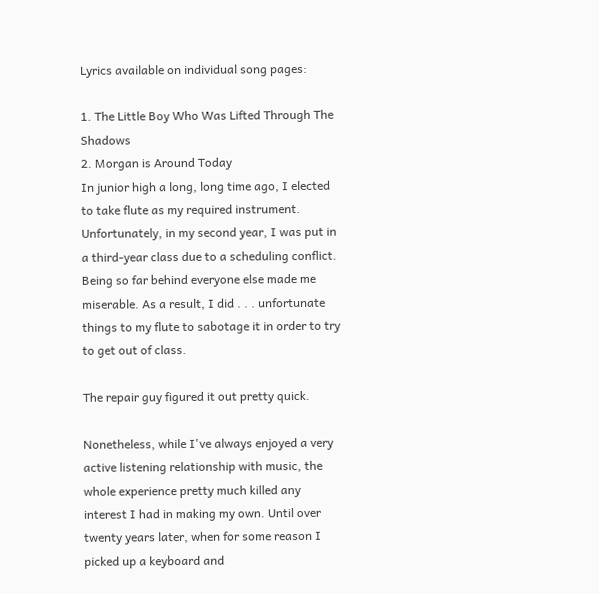Lyrics available on individual song pages:

1. The Little Boy Who Was Lifted Through The Shadows
2. Morgan is Around Today
In junior high a long, long time ago, I elected to take flute as my required instrument. Unfortunately, in my second year, I was put in a third-year class due to a scheduling conflict. Being so far behind everyone else made me miserable. As a result, I did . . . unfortunate things to my flute to sabotage it in order to try to get out of class.

The repair guy figured it out pretty quick.

Nonetheless, while I've always enjoyed a very active listening relationship with music, the whole experience pretty much killed any interest I had in making my own. Until over twenty years later, when for some reason I picked up a keyboard and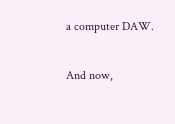a computer DAW.

And now,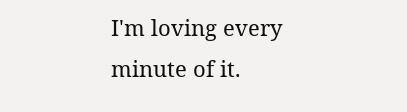I'm loving every minute of it.